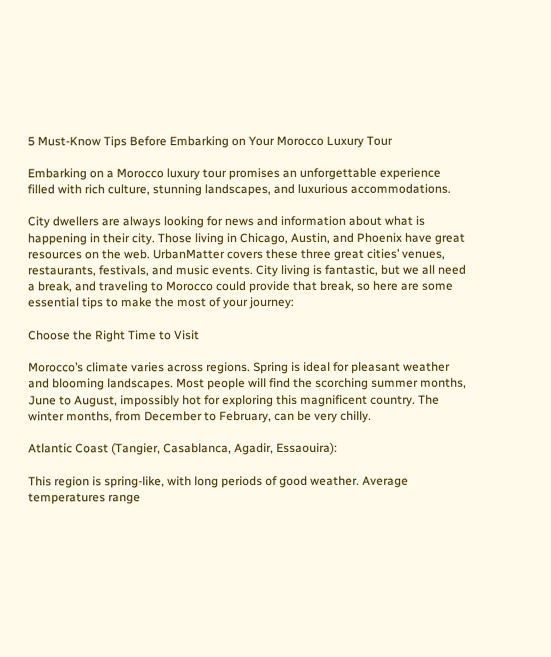5 Must-Know Tips Before Embarking on Your Morocco Luxury Tour

Embarking on a Morocco luxury tour promises an unforgettable experience filled with rich culture, stunning landscapes, and luxurious accommodations.

City dwellers are always looking for news and information about what is happening in their city. Those living in Chicago, Austin, and Phoenix have great resources on the web. UrbanMatter covers these three great cities’ venues, restaurants, festivals, and music events. City living is fantastic, but we all need a break, and traveling to Morocco could provide that break, so here are some essential tips to make the most of your journey:

Choose the Right Time to Visit

Morocco’s climate varies across regions. Spring is ideal for pleasant weather and blooming landscapes. Most people will find the scorching summer months, June to August, impossibly hot for exploring this magnificent country. The winter months, from December to February, can be very chilly.

Atlantic Coast (Tangier, Casablanca, Agadir, Essaouira):

This region is spring-like, with long periods of good weather. Average temperatures range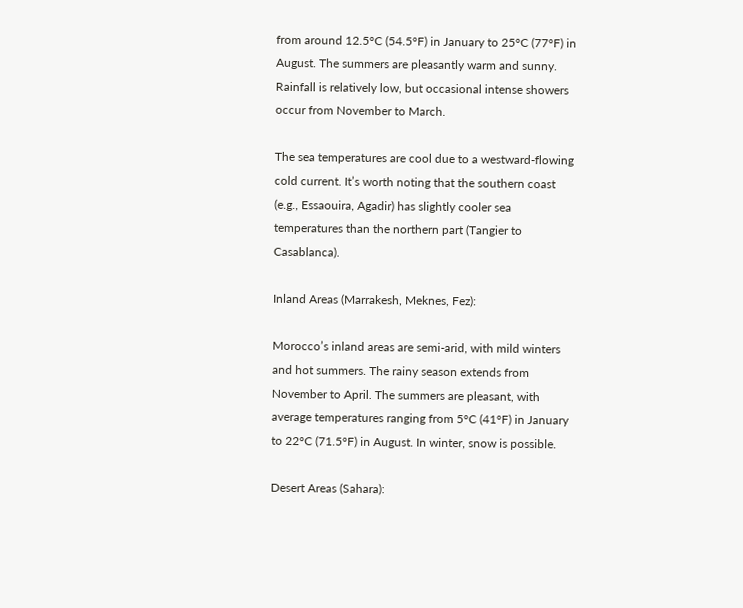from around 12.5°C (54.5°F) in January to 25°C (77°F) in August. The summers are pleasantly warm and sunny. Rainfall is relatively low, but occasional intense showers occur from November to March.

The sea temperatures are cool due to a westward-flowing cold current. It’s worth noting that the southern coast (e.g., Essaouira, Agadir) has slightly cooler sea temperatures than the northern part (Tangier to Casablanca).

Inland Areas (Marrakesh, Meknes, Fez):

Morocco’s inland areas are semi-arid, with mild winters and hot summers. The rainy season extends from November to April. The summers are pleasant, with average temperatures ranging from 5°C (41°F) in January to 22°C (71.5°F) in August. In winter, snow is possible.

Desert Areas (Sahara):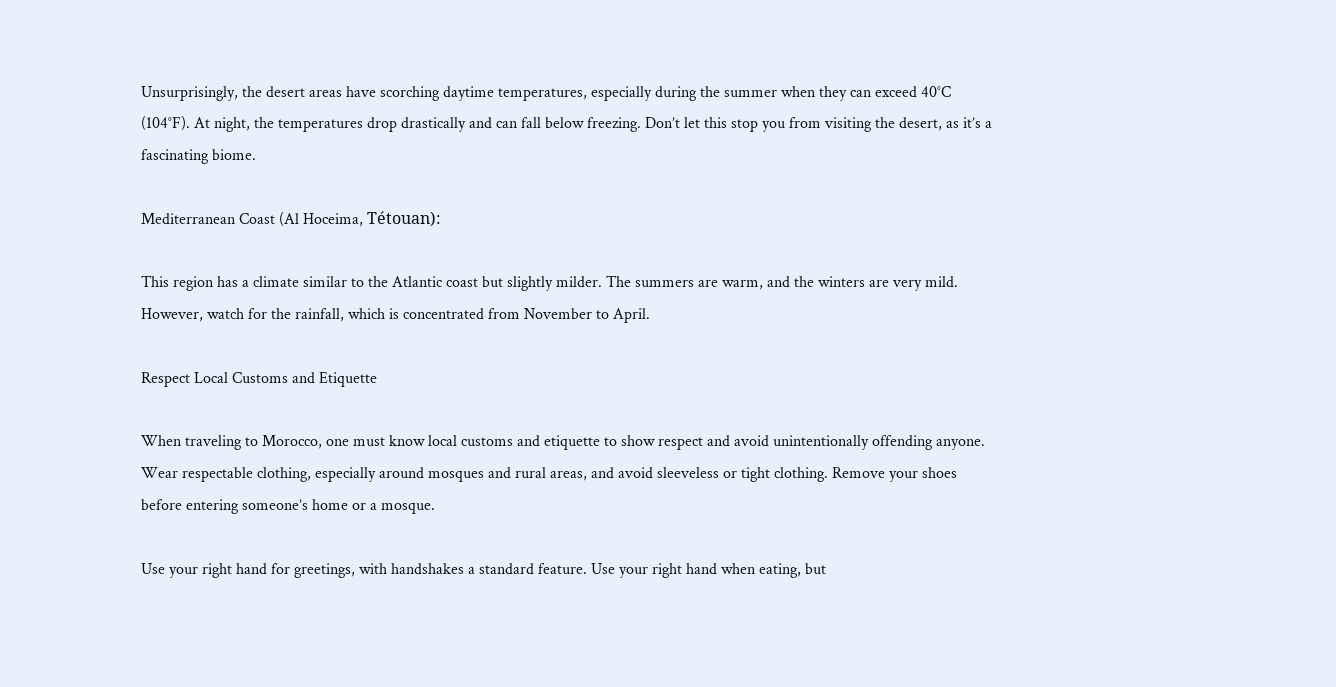Unsurprisingly, the desert areas have scorching daytime temperatures, especially during the summer when they can exceed 40°C (104°F). At night, the temperatures drop drastically and can fall below freezing. Don’t let this stop you from visiting the desert, as it’s a fascinating biome.

Mediterranean Coast (Al Hoceima, Tétouan):

This region has a climate similar to the Atlantic coast but slightly milder. The summers are warm, and the winters are very mild. However, watch for the rainfall, which is concentrated from November to April.

Respect Local Customs and Etiquette

When traveling to Morocco, one must know local customs and etiquette to show respect and avoid unintentionally offending anyone. Wear respectable clothing, especially around mosques and rural areas, and avoid sleeveless or tight clothing. Remove your shoes before entering someone’s home or a mosque.

Use your right hand for greetings, with handshakes a standard feature. Use your right hand when eating, but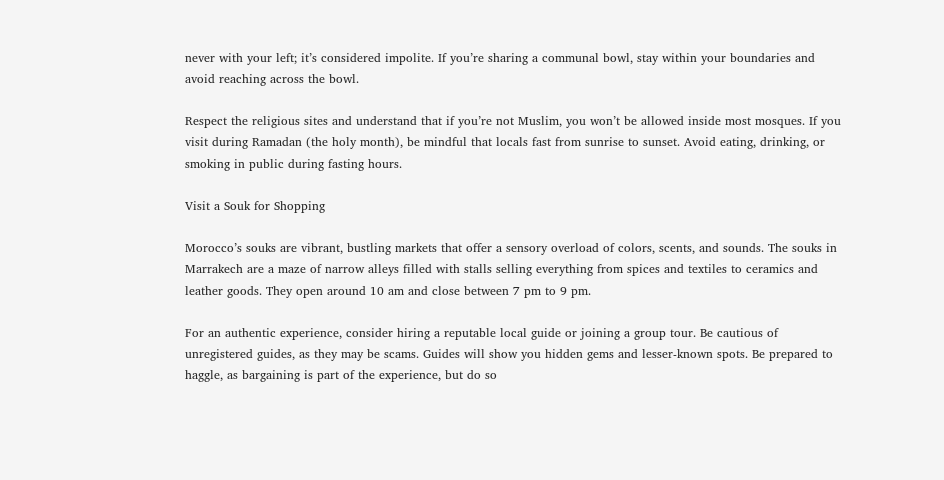never with your left; it’s considered impolite. If you’re sharing a communal bowl, stay within your boundaries and avoid reaching across the bowl.

Respect the religious sites and understand that if you’re not Muslim, you won’t be allowed inside most mosques. If you visit during Ramadan (the holy month), be mindful that locals fast from sunrise to sunset. Avoid eating, drinking, or smoking in public during fasting hours.

Visit a Souk for Shopping

Morocco’s souks are vibrant, bustling markets that offer a sensory overload of colors, scents, and sounds. The souks in Marrakech are a maze of narrow alleys filled with stalls selling everything from spices and textiles to ceramics and leather goods. They open around 10 am and close between 7 pm to 9 pm.

For an authentic experience, consider hiring a reputable local guide or joining a group tour. Be cautious of unregistered guides, as they may be scams. Guides will show you hidden gems and lesser-known spots. Be prepared to haggle, as bargaining is part of the experience, but do so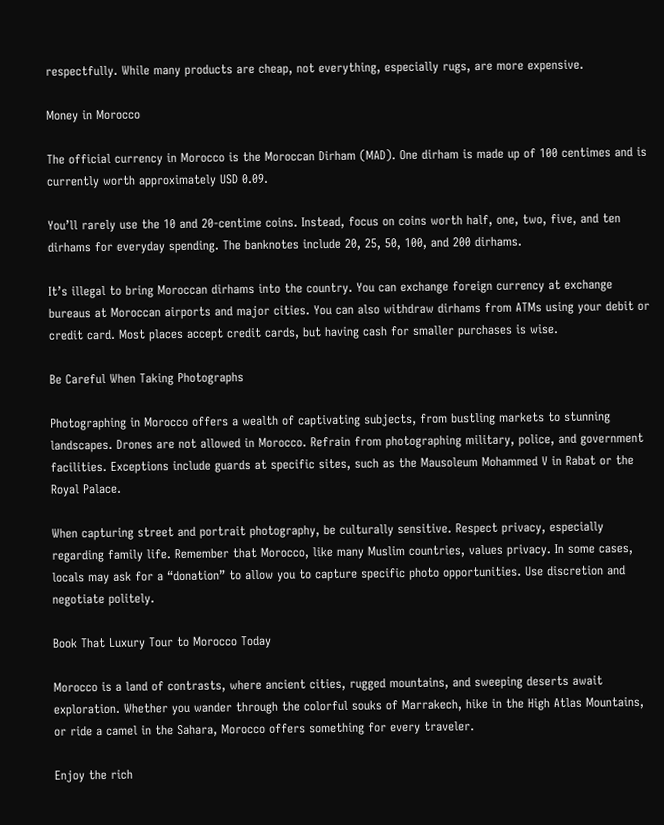respectfully. While many products are cheap, not everything, especially rugs, are more expensive.

Money in Morocco

The official currency in Morocco is the Moroccan Dirham (MAD). One dirham is made up of 100 centimes and is currently worth approximately USD 0.09.

You’ll rarely use the 10 and 20-centime coins. Instead, focus on coins worth half, one, two, five, and ten dirhams for everyday spending. The banknotes include 20, 25, 50, 100, and 200 dirhams.

It’s illegal to bring Moroccan dirhams into the country. You can exchange foreign currency at exchange bureaus at Moroccan airports and major cities. You can also withdraw dirhams from ATMs using your debit or credit card. Most places accept credit cards, but having cash for smaller purchases is wise.

Be Careful When Taking Photographs

Photographing in Morocco offers a wealth of captivating subjects, from bustling markets to stunning landscapes. Drones are not allowed in Morocco. Refrain from photographing military, police, and government facilities. Exceptions include guards at specific sites, such as the Mausoleum Mohammed V in Rabat or the Royal Palace.

When capturing street and portrait photography, be culturally sensitive. Respect privacy, especially regarding family life. Remember that Morocco, like many Muslim countries, values privacy. In some cases, locals may ask for a “donation” to allow you to capture specific photo opportunities. Use discretion and negotiate politely.

Book That Luxury Tour to Morocco Today

Morocco is a land of contrasts, where ancient cities, rugged mountains, and sweeping deserts await exploration. Whether you wander through the colorful souks of Marrakech, hike in the High Atlas Mountains, or ride a camel in the Sahara, Morocco offers something for every traveler.

Enjoy the rich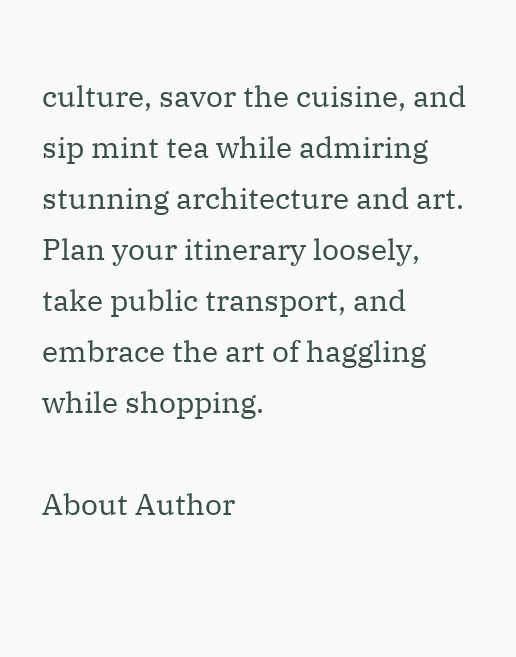culture, savor the cuisine, and sip mint tea while admiring stunning architecture and art. Plan your itinerary loosely, take public transport, and embrace the art of haggling while shopping.

About Author